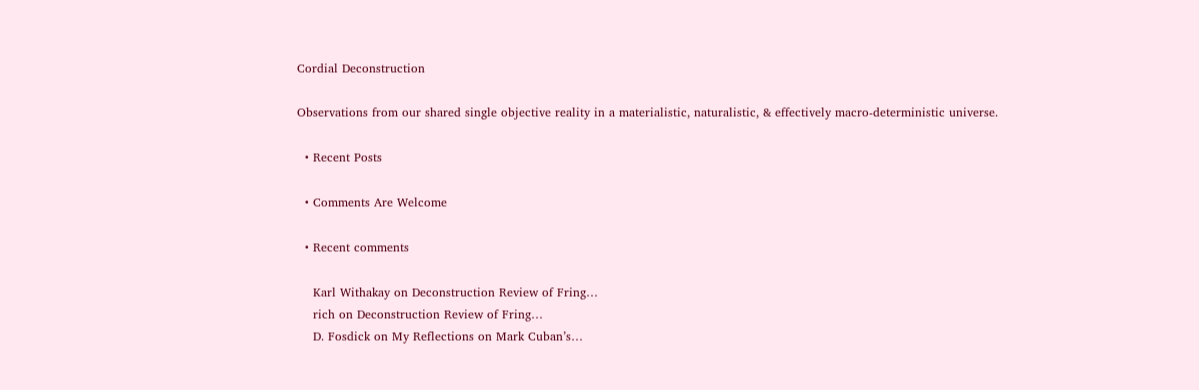Cordial Deconstruction

Observations from our shared single objective reality in a materialistic, naturalistic, & effectively macro-deterministic universe.

  • Recent Posts

  • Comments Are Welcome

  • Recent comments

    Karl Withakay on Deconstruction Review of Fring…
    rich on Deconstruction Review of Fring…
    D. Fosdick on My Reflections on Mark Cuban’s…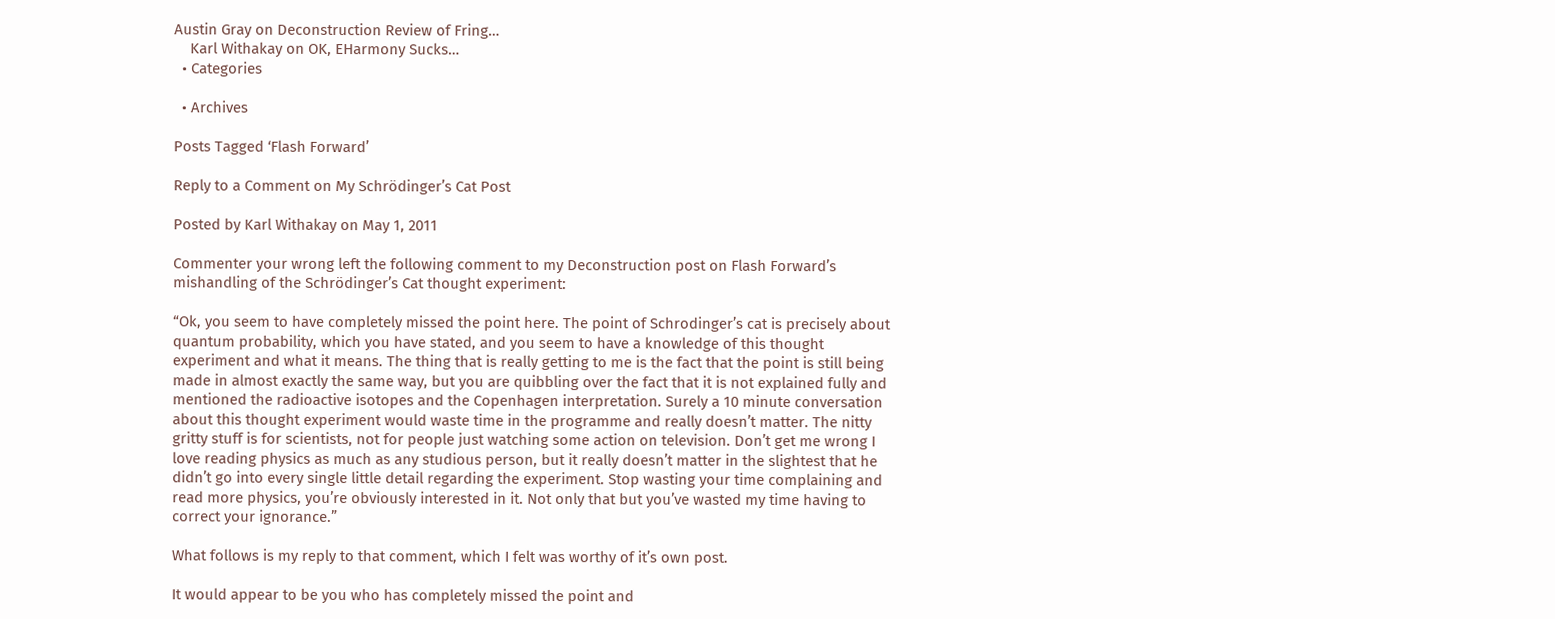Austin Gray on Deconstruction Review of Fring…
    Karl Withakay on OK, EHarmony Sucks…
  • Categories

  • Archives

Posts Tagged ‘Flash Forward’

Reply to a Comment on My Schrödinger’s Cat Post

Posted by Karl Withakay on May 1, 2011

Commenter your wrong left the following comment to my Deconstruction post on Flash Forward’s mishandling of the Schrödinger’s Cat thought experiment:

“Ok, you seem to have completely missed the point here. The point of Schrodinger’s cat is precisely about quantum probability, which you have stated, and you seem to have a knowledge of this thought experiment and what it means. The thing that is really getting to me is the fact that the point is still being made in almost exactly the same way, but you are quibbling over the fact that it is not explained fully and mentioned the radioactive isotopes and the Copenhagen interpretation. Surely a 10 minute conversation about this thought experiment would waste time in the programme and really doesn’t matter. The nitty gritty stuff is for scientists, not for people just watching some action on television. Don’t get me wrong I love reading physics as much as any studious person, but it really doesn’t matter in the slightest that he didn’t go into every single little detail regarding the experiment. Stop wasting your time complaining and read more physics, you’re obviously interested in it. Not only that but you’ve wasted my time having to correct your ignorance.”

What follows is my reply to that comment, which I felt was worthy of it’s own post.

It would appear to be you who has completely missed the point and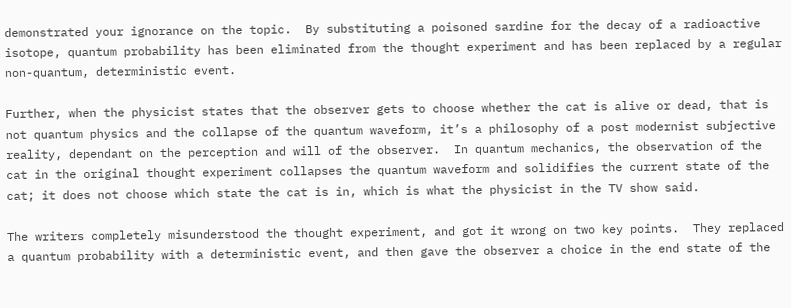demonstrated your ignorance on the topic.  By substituting a poisoned sardine for the decay of a radioactive isotope, quantum probability has been eliminated from the thought experiment and has been replaced by a regular non-quantum, deterministic event.

Further, when the physicist states that the observer gets to choose whether the cat is alive or dead, that is not quantum physics and the collapse of the quantum waveform, it’s a philosophy of a post modernist subjective reality, dependant on the perception and will of the observer.  In quantum mechanics, the observation of the cat in the original thought experiment collapses the quantum waveform and solidifies the current state of the cat; it does not choose which state the cat is in, which is what the physicist in the TV show said.

The writers completely misunderstood the thought experiment, and got it wrong on two key points.  They replaced a quantum probability with a deterministic event, and then gave the observer a choice in the end state of the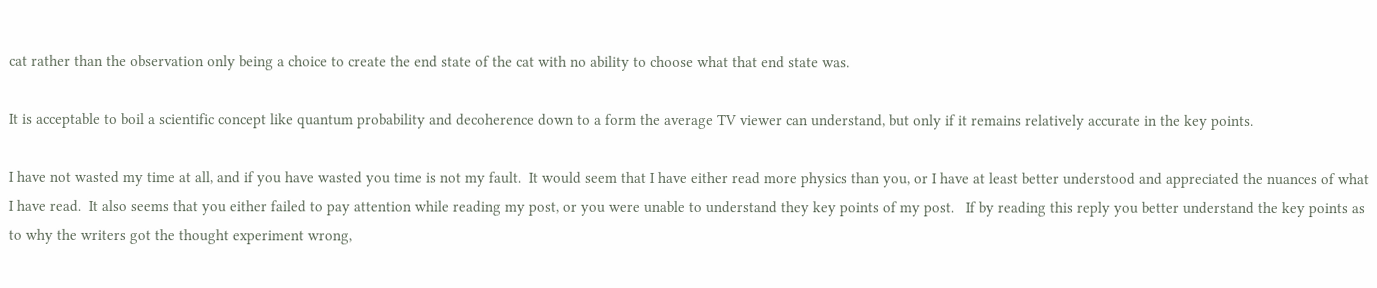cat rather than the observation only being a choice to create the end state of the cat with no ability to choose what that end state was.

It is acceptable to boil a scientific concept like quantum probability and decoherence down to a form the average TV viewer can understand, but only if it remains relatively accurate in the key points.

I have not wasted my time at all, and if you have wasted you time is not my fault.  It would seem that I have either read more physics than you, or I have at least better understood and appreciated the nuances of what I have read.  It also seems that you either failed to pay attention while reading my post, or you were unable to understand they key points of my post.   If by reading this reply you better understand the key points as to why the writers got the thought experiment wrong,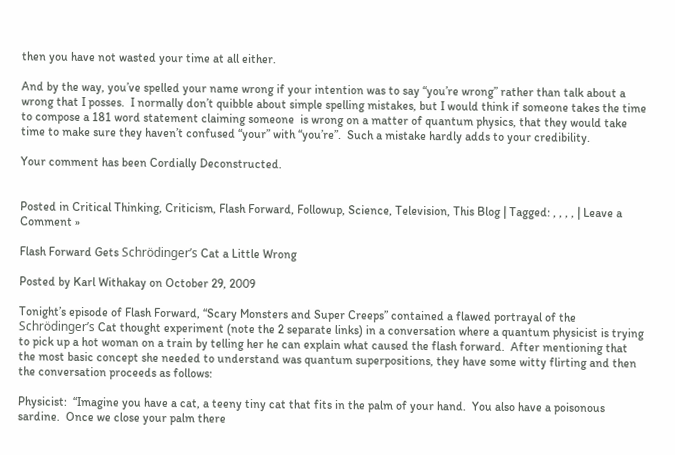then you have not wasted your time at all either.

And by the way, you’ve spelled your name wrong if your intention was to say “you’re wrong” rather than talk about a wrong that I posses.  I normally don’t quibble about simple spelling mistakes, but I would think if someone takes the time to compose a 181 word statement claiming someone  is wrong on a matter of quantum physics, that they would take time to make sure they haven’t confused “your” with “you’re”.  Such a mistake hardly adds to your credibility.

Your comment has been Cordially Deconstructed.


Posted in Critical Thinking, Criticism, Flash Forward, Followup, Science, Television, This Blog | Tagged: , , , , | Leave a Comment »

Flash Forward Gets Schrödinger’s Cat a Little Wrong

Posted by Karl Withakay on October 29, 2009

Tonight’s episode of Flash Forward, “Scary Monsters and Super Creeps” contained a flawed portrayal of the Schrödinger’s Cat thought experiment (note the 2 separate links) in a conversation where a quantum physicist is trying to pick up a hot woman on a train by telling her he can explain what caused the flash forward.  After mentioning that the most basic concept she needed to understand was quantum superpositions, they have some witty flirting and then the conversation proceeds as follows:

Physicist:  “Imagine you have a cat, a teeny tiny cat that fits in the palm of your hand.  You also have a poisonous sardine.  Once we close your palm there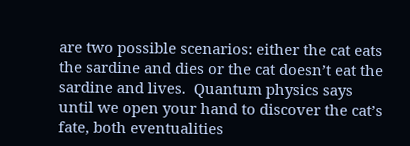are two possible scenarios: either the cat eats the sardine and dies or the cat doesn’t eat the sardine and lives.  Quantum physics says until we open your hand to discover the cat’s fate, both eventualities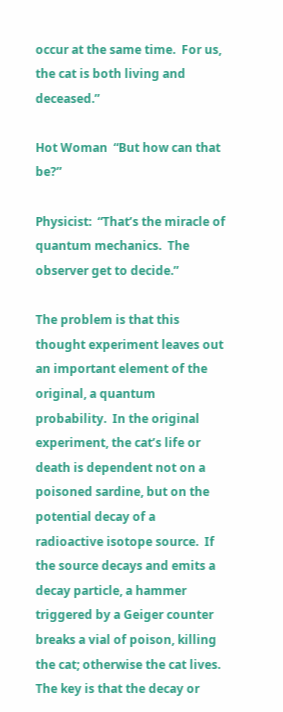occur at the same time.  For us, the cat is both living and deceased.”

Hot Woman  “But how can that be?”

Physicist:  “That’s the miracle of quantum mechanics.  The observer get to decide.”

The problem is that this thought experiment leaves out an important element of the original, a quantum probability.  In the original experiment, the cat’s life or death is dependent not on a poisoned sardine, but on the potential decay of a radioactive isotope source.  If the source decays and emits a decay particle, a hammer triggered by a Geiger counter breaks a vial of poison, killing the cat; otherwise the cat lives.  The key is that the decay or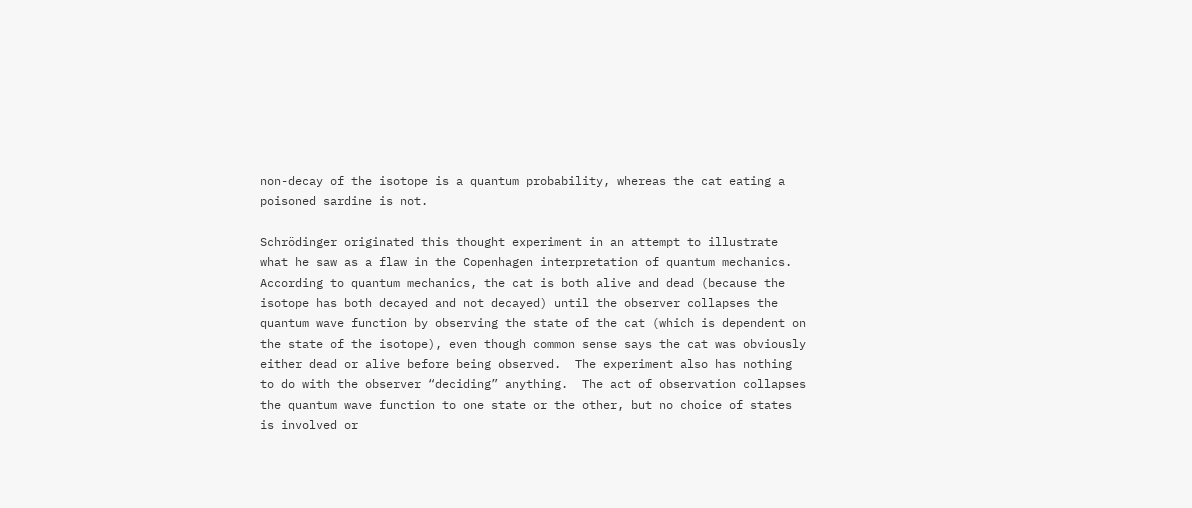non-decay of the isotope is a quantum probability, whereas the cat eating a poisoned sardine is not.

Schrödinger originated this thought experiment in an attempt to illustrate what he saw as a flaw in the Copenhagen interpretation of quantum mechanics.  According to quantum mechanics, the cat is both alive and dead (because the isotope has both decayed and not decayed) until the observer collapses the quantum wave function by observing the state of the cat (which is dependent on the state of the isotope), even though common sense says the cat was obviously either dead or alive before being observed.  The experiment also has nothing to do with the observer “deciding” anything.  The act of observation collapses the quantum wave function to one state or the other, but no choice of states is involved or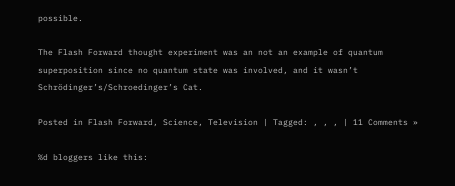possible.

The Flash Forward thought experiment was an not an example of quantum superposition since no quantum state was involved, and it wasn’t Schrödinger’s/Schroedinger’s Cat.

Posted in Flash Forward, Science, Television | Tagged: , , , | 11 Comments »

%d bloggers like this: